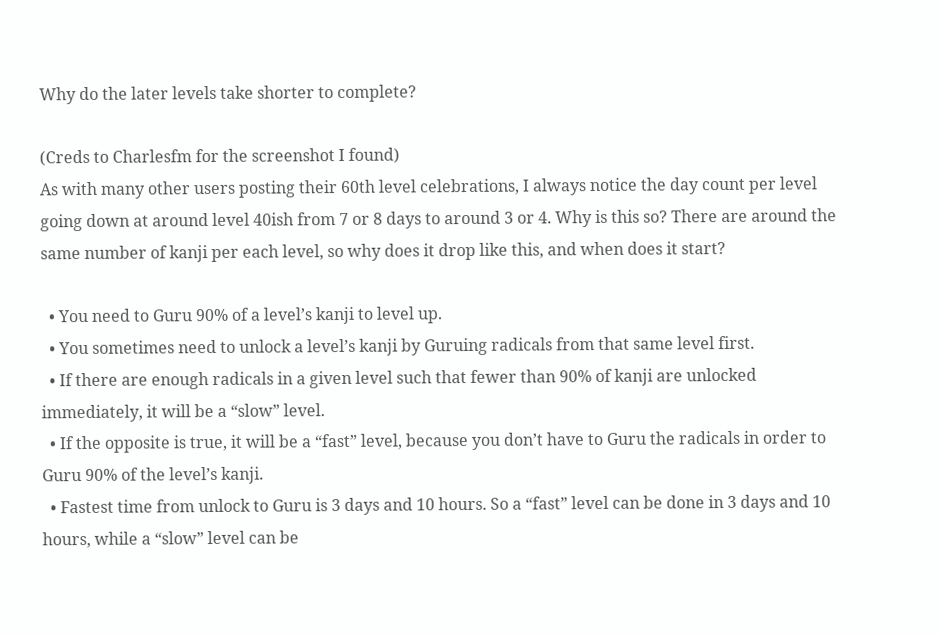Why do the later levels take shorter to complete?

(Creds to Charlesfm for the screenshot I found)
As with many other users posting their 60th level celebrations, I always notice the day count per level going down at around level 40ish from 7 or 8 days to around 3 or 4. Why is this so? There are around the same number of kanji per each level, so why does it drop like this, and when does it start?

  • You need to Guru 90% of a level’s kanji to level up.
  • You sometimes need to unlock a level’s kanji by Guruing radicals from that same level first.
  • If there are enough radicals in a given level such that fewer than 90% of kanji are unlocked immediately, it will be a “slow” level.
  • If the opposite is true, it will be a “fast” level, because you don’t have to Guru the radicals in order to Guru 90% of the level’s kanji.
  • Fastest time from unlock to Guru is 3 days and 10 hours. So a “fast” level can be done in 3 days and 10 hours, while a “slow” level can be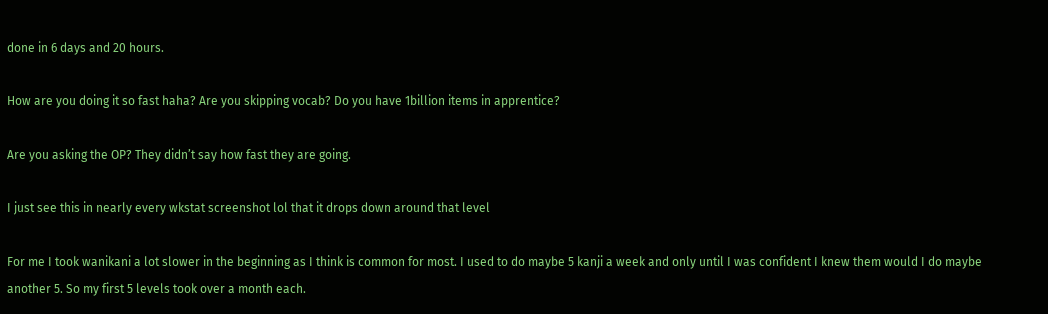done in 6 days and 20 hours.

How are you doing it so fast haha? Are you skipping vocab? Do you have 1billion items in apprentice?

Are you asking the OP? They didn’t say how fast they are going.

I just see this in nearly every wkstat screenshot lol that it drops down around that level

For me I took wanikani a lot slower in the beginning as I think is common for most. I used to do maybe 5 kanji a week and only until I was confident I knew them would I do maybe another 5. So my first 5 levels took over a month each.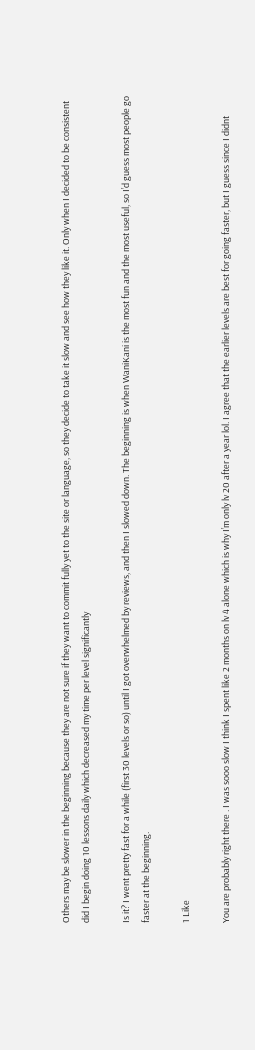Others may be slower in the beginning because they are not sure if they want to commit fully yet to the site or language, so they decide to take it slow and see how they like it. Only when I decided to be consistent did I begin doing 10 lessons daily which decreased my time per level significantly

Is it? I went pretty fast for a while (first 30 levels or so) until I got overwhelmed by reviews, and then I slowed down. The beginning is when WaniKani is the most fun and the most useful, so I’d guess most people go faster at the beginning.

1 Like

You are probably right there . I was sooo slow I think I spent like 2 months on lv 4 alone which is why I’m only lv 20 after a year lol. I agree that the earlier levels are best for going faster, but I guess since I didnt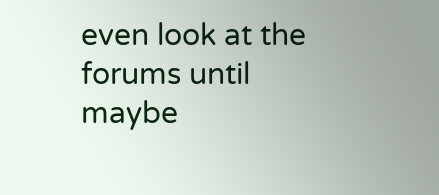even look at the forums until maybe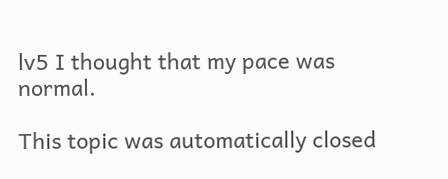lv5 I thought that my pace was normal.

This topic was automatically closed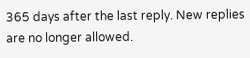365 days after the last reply. New replies are no longer allowed.